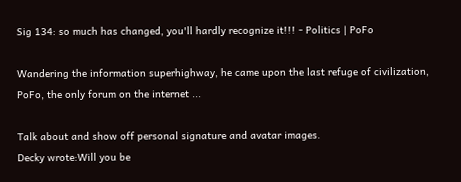Sig 134: so much has changed, you'll hardly recognize it!!! - Politics | PoFo

Wandering the information superhighway, he came upon the last refuge of civilization, PoFo, the only forum on the internet ...

Talk about and show off personal signature and avatar images.
Decky wrote:Will you be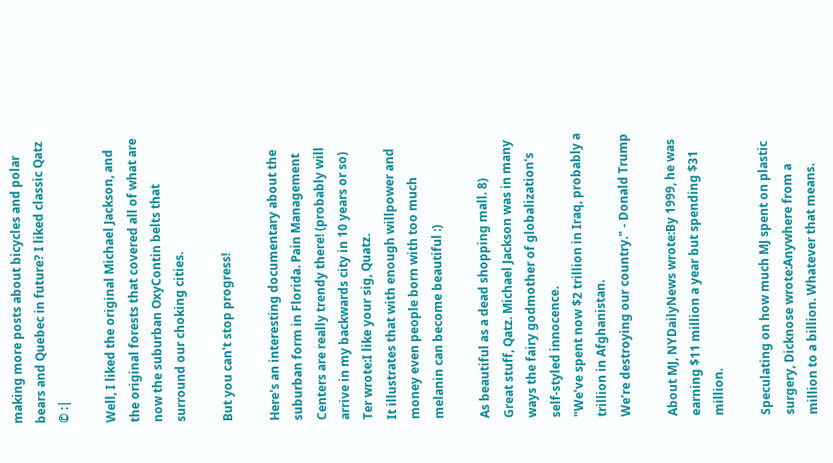making more posts about bicycles and polar bears and Quebec in future? I liked classic Qatz © :|

Well, I liked the original Michael Jackson, and the original forests that covered all of what are now the suburban OxyContin belts that surround our choking cities.

But you can't stop progress!

Here's an interesting documentary about the suburban form in Florida. Pain Management Centers are really trendy there! (probably will arrive in my backwards city in 10 years or so)
Ter wrote:I like your sig, Quatz.
It illustrates that with enough willpower and money even people born with too much melanin can become beautiful :)

As beautiful as a dead shopping mall. 8)
Great stuff, Qatz. Michael Jackson was in many ways the fairy godmother of globalization's self-styled innocence.
"We’ve spent now $2 trillion in Iraq, probably a trillion in Afghanistan.
We’re destroying our country." - Donald Trump

About MJ, NYDailyNews wrote:By 1999, he was earning $11 million a year but spending $31 million.

Speculating on how much MJ spent on plastic surgery, Dicknose wrote:Anywhere from a million to a billion. Whatever that means.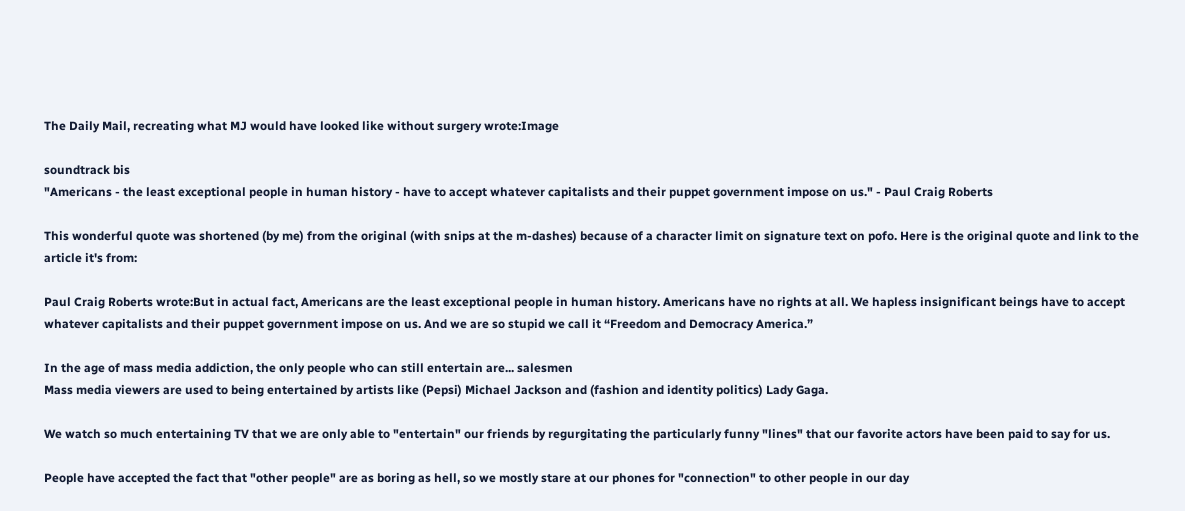The Daily Mail, recreating what MJ would have looked like without surgery wrote:Image

soundtrack bis
"Americans - the least exceptional people in human history - have to accept whatever capitalists and their puppet government impose on us." - Paul Craig Roberts

This wonderful quote was shortened (by me) from the original (with snips at the m-dashes) because of a character limit on signature text on pofo. Here is the original quote and link to the article it's from:

Paul Craig Roberts wrote:But in actual fact, Americans are the least exceptional people in human history. Americans have no rights at all. We hapless insignificant beings have to accept whatever capitalists and their puppet government impose on us. And we are so stupid we call it “Freedom and Democracy America.”

In the age of mass media addiction, the only people who can still entertain are... salesmen
Mass media viewers are used to being entertained by artists like (Pepsi) Michael Jackson and (fashion and identity politics) Lady Gaga.

We watch so much entertaining TV that we are only able to "entertain" our friends by regurgitating the particularly funny "lines" that our favorite actors have been paid to say for us.

People have accepted the fact that "other people" are as boring as hell, so we mostly stare at our phones for "connection" to other people in our day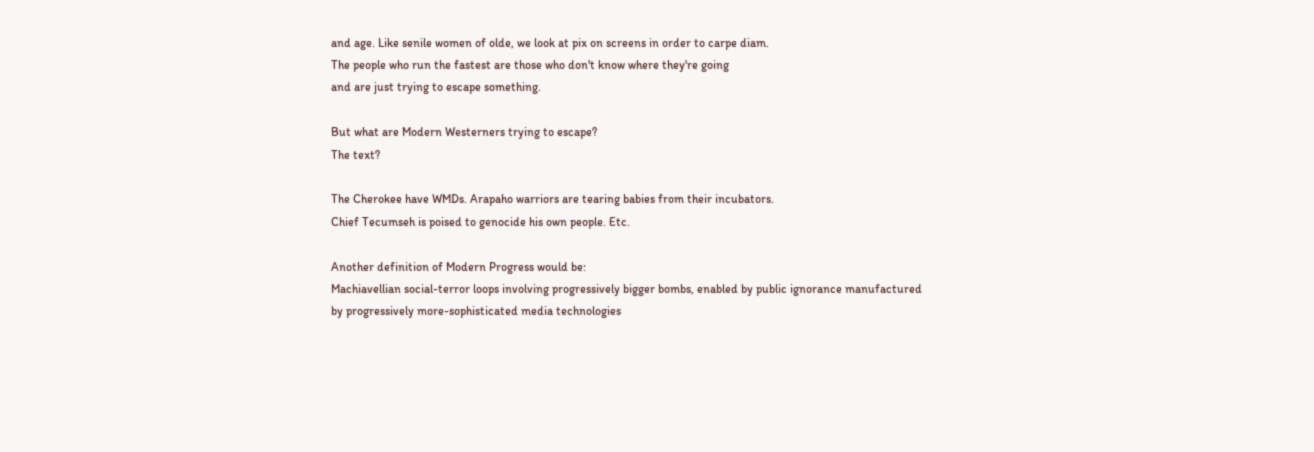and age. Like senile women of olde, we look at pix on screens in order to carpe diam.
The people who run the fastest are those who don't know where they're going
and are just trying to escape something.

But what are Modern Westerners trying to escape?
The text?

The Cherokee have WMDs. Arapaho warriors are tearing babies from their incubators.
Chief Tecumseh is poised to genocide his own people. Etc.

Another definition of Modern Progress would be:
Machiavellian social-terror loops involving progressively bigger bombs, enabled by public ignorance manufactured by progressively more-sophisticated media technologies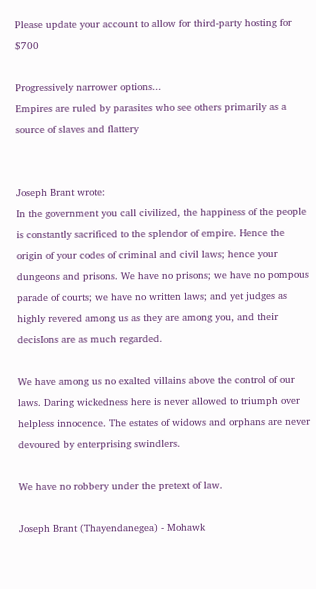Please update your account to allow for third-party hosting for $700

Progressively narrower options...
Empires are ruled by parasites who see others primarily as a source of slaves and flattery


Joseph Brant wrote:
In the government you call civilized, the happiness of the people is constantly sacrificed to the splendor of empire. Hence the origin of your codes of criminal and civil laws; hence your dungeons and prisons. We have no prisons; we have no pompous parade of courts; we have no written laws; and yet judges as highly revered among us as they are among you, and their decisIons are as much regarded.

We have among us no exalted villains above the control of our laws. Daring wickedness here is never allowed to triumph over helpless innocence. The estates of widows and orphans are never devoured by enterprising swindlers.

We have no robbery under the pretext of law.

Joseph Brant (Thayendanegea) - Mohawk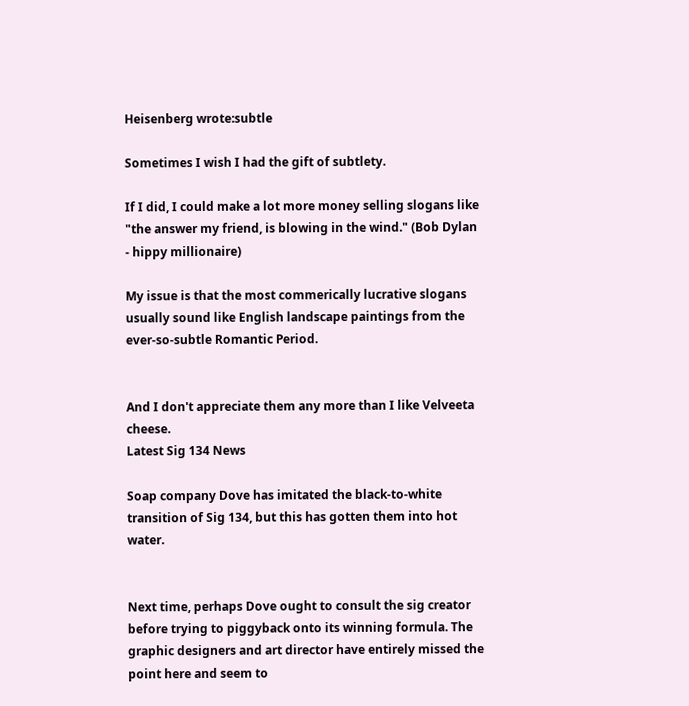Heisenberg wrote:subtle

Sometimes I wish I had the gift of subtlety.

If I did, I could make a lot more money selling slogans like "the answer my friend, is blowing in the wind." (Bob Dylan - hippy millionaire)

My issue is that the most commerically lucrative slogans usually sound like English landscape paintings from the ever-so-subtle Romantic Period.


And I don't appreciate them any more than I like Velveeta cheese.
Latest Sig 134 News

Soap company Dove has imitated the black-to-white transition of Sig 134, but this has gotten them into hot water.


Next time, perhaps Dove ought to consult the sig creator before trying to piggyback onto its winning formula. The graphic designers and art director have entirely missed the point here and seem to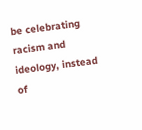be celebrating racism and ideology, instead of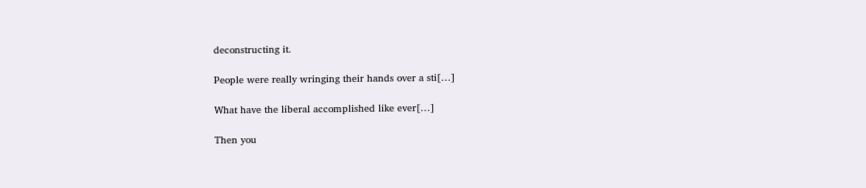deconstructing it.

People were really wringing their hands over a sti[…]

What have the liberal accomplished like ever[…]

Then you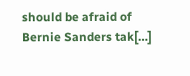should be afraid of Bernie Sanders tak[…]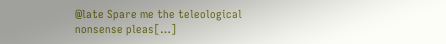@late Spare me the teleological nonsense pleas[…]